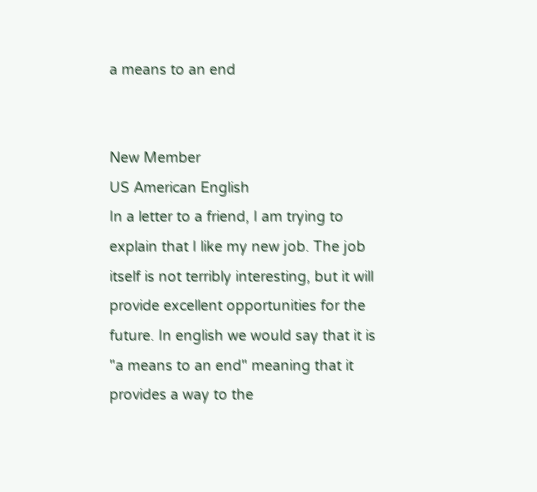a means to an end


New Member
US American English
In a letter to a friend, I am trying to explain that I like my new job. The job itself is not terribly interesting, but it will provide excellent opportunities for the future. In english we would say that it is "a means to an end" meaning that it provides a way to the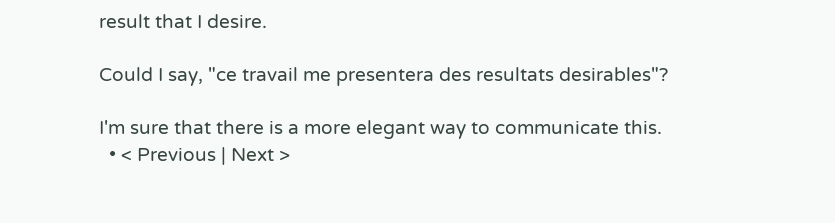result that I desire.

Could I say, "ce travail me presentera des resultats desirables"?

I'm sure that there is a more elegant way to communicate this.
  • < Previous | Next >